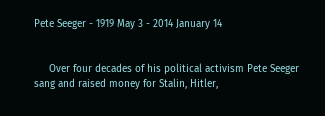Pete Seeger - 1919 May 3 - 2014 January 14


     Over four decades of his political activism Pete Seeger sang and raised money for Stalin, Hitler,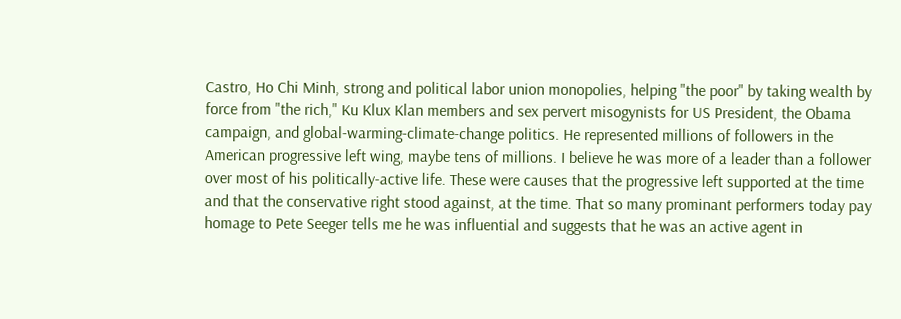Castro, Ho Chi Minh, strong and political labor union monopolies, helping "the poor" by taking wealth by force from "the rich," Ku Klux Klan members and sex pervert misogynists for US President, the Obama campaign, and global-warming-climate-change politics. He represented millions of followers in the American progressive left wing, maybe tens of millions. I believe he was more of a leader than a follower over most of his politically-active life. These were causes that the progressive left supported at the time and that the conservative right stood against, at the time. That so many prominant performers today pay homage to Pete Seeger tells me he was influential and suggests that he was an active agent in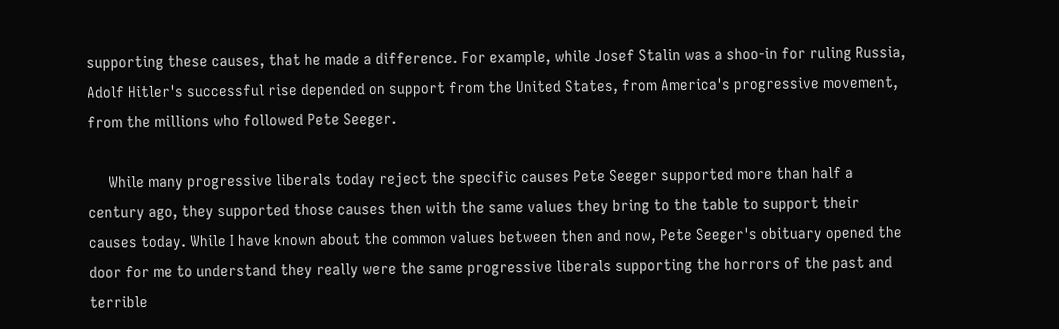supporting these causes, that he made a difference. For example, while Josef Stalin was a shoo-in for ruling Russia, Adolf Hitler's successful rise depended on support from the United States, from America's progressive movement, from the millions who followed Pete Seeger.

     While many progressive liberals today reject the specific causes Pete Seeger supported more than half a century ago, they supported those causes then with the same values they bring to the table to support their causes today. While I have known about the common values between then and now, Pete Seeger's obituary opened the door for me to understand they really were the same progressive liberals supporting the horrors of the past and terrible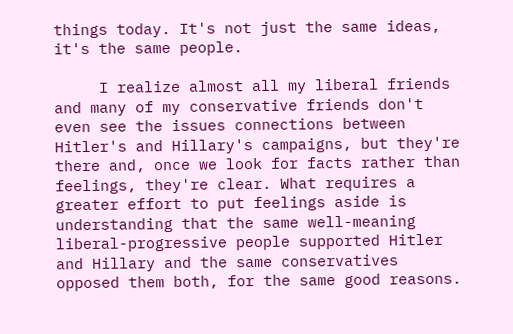things today. It's not just the same ideas, it's the same people.

     I realize almost all my liberal friends and many of my conservative friends don't even see the issues connections between Hitler's and Hillary's campaigns, but they're there and, once we look for facts rather than feelings, they're clear. What requires a greater effort to put feelings aside is understanding that the same well-meaning liberal-progressive people supported Hitler and Hillary and the same conservatives opposed them both, for the same good reasons.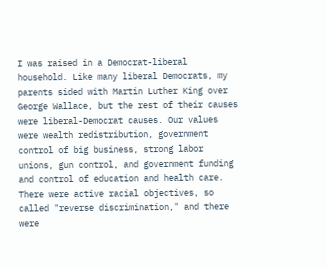I was raised in a Democrat-liberal household. Like many liberal Democrats, my parents sided with Martin Luther King over George Wallace, but the rest of their causes were liberal-Democrat causes. Our values were wealth redistribution, government control of big business, strong labor unions, gun control, and government funding and control of education and health care. There were active racial objectives, so called "reverse discrimination," and there were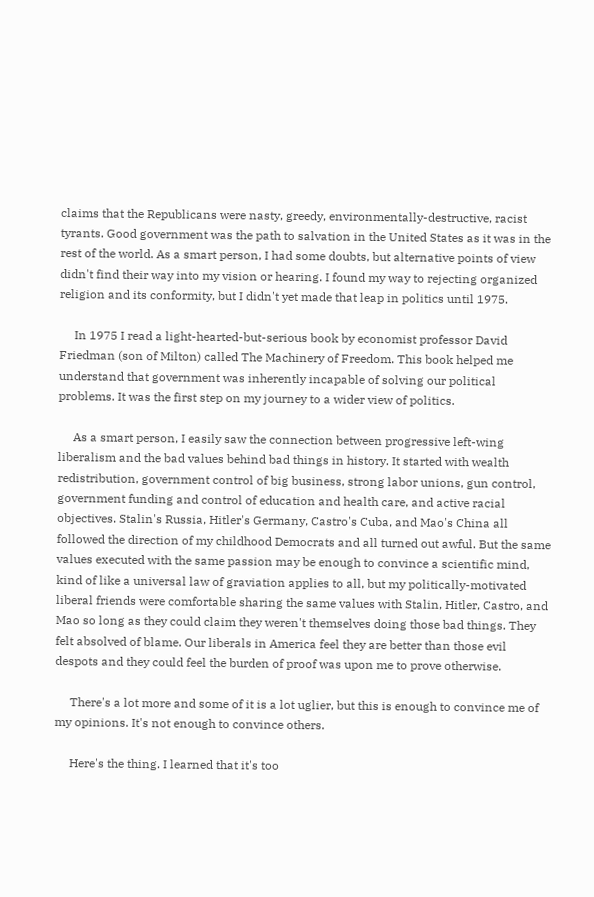claims that the Republicans were nasty, greedy, environmentally-destructive, racist tyrants. Good government was the path to salvation in the United States as it was in the rest of the world. As a smart person, I had some doubts, but alternative points of view didn't find their way into my vision or hearing. I found my way to rejecting organized religion and its conformity, but I didn't yet made that leap in politics until 1975.

     In 1975 I read a light-hearted-but-serious book by economist professor David Friedman (son of Milton) called The Machinery of Freedom. This book helped me understand that government was inherently incapable of solving our political problems. It was the first step on my journey to a wider view of politics.

     As a smart person, I easily saw the connection between progressive left-wing liberalism and the bad values behind bad things in history. It started with wealth redistribution, government control of big business, strong labor unions, gun control, government funding and control of education and health care, and active racial objectives. Stalin's Russia, Hitler's Germany, Castro's Cuba, and Mao's China all followed the direction of my childhood Democrats and all turned out awful. But the same values executed with the same passion may be enough to convince a scientific mind, kind of like a universal law of graviation applies to all, but my politically-motivated liberal friends were comfortable sharing the same values with Stalin, Hitler, Castro, and Mao so long as they could claim they weren't themselves doing those bad things. They felt absolved of blame. Our liberals in America feel they are better than those evil despots and they could feel the burden of proof was upon me to prove otherwise.

     There's a lot more and some of it is a lot uglier, but this is enough to convince me of my opinions. It's not enough to convince others.

     Here's the thing. I learned that it's too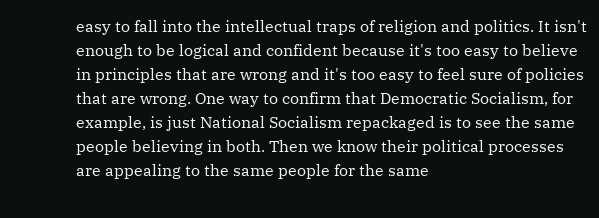easy to fall into the intellectual traps of religion and politics. It isn't enough to be logical and confident because it's too easy to believe in principles that are wrong and it's too easy to feel sure of policies that are wrong. One way to confirm that Democratic Socialism, for example, is just National Socialism repackaged is to see the same people believing in both. Then we know their political processes are appealing to the same people for the same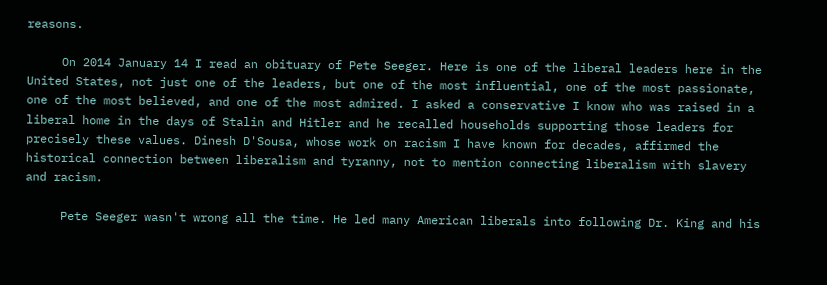reasons.

     On 2014 January 14 I read an obituary of Pete Seeger. Here is one of the liberal leaders here in the United States, not just one of the leaders, but one of the most influential, one of the most passionate, one of the most believed, and one of the most admired. I asked a conservative I know who was raised in a liberal home in the days of Stalin and Hitler and he recalled households supporting those leaders for precisely these values. Dinesh D'Sousa, whose work on racism I have known for decades, affirmed the historical connection between liberalism and tyranny, not to mention connecting liberalism with slavery and racism.

     Pete Seeger wasn't wrong all the time. He led many American liberals into following Dr. King and his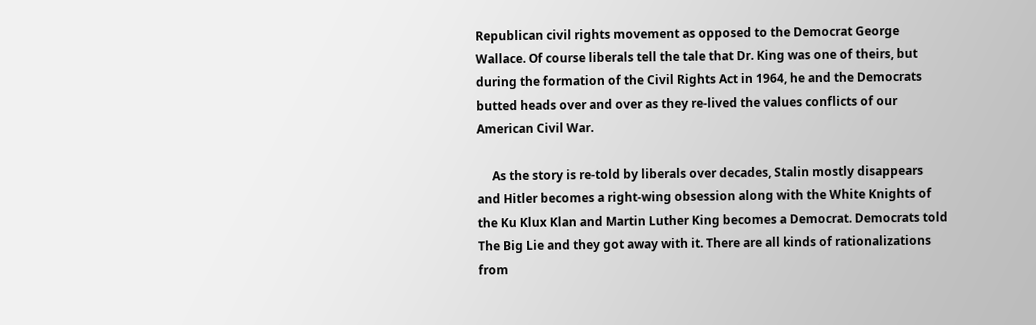Republican civil rights movement as opposed to the Democrat George Wallace. Of course liberals tell the tale that Dr. King was one of theirs, but during the formation of the Civil Rights Act in 1964, he and the Democrats butted heads over and over as they re-lived the values conflicts of our American Civil War.

     As the story is re-told by liberals over decades, Stalin mostly disappears and Hitler becomes a right-wing obsession along with the White Knights of the Ku Klux Klan and Martin Luther King becomes a Democrat. Democrats told The Big Lie and they got away with it. There are all kinds of rationalizations from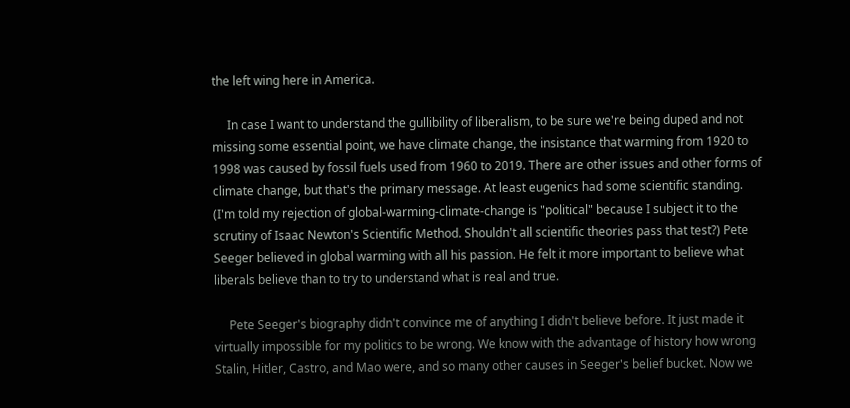the left wing here in America.

     In case I want to understand the gullibility of liberalism, to be sure we're being duped and not missing some essential point, we have climate change, the insistance that warming from 1920 to 1998 was caused by fossil fuels used from 1960 to 2019. There are other issues and other forms of climate change, but that's the primary message. At least eugenics had some scientific standing. (I'm told my rejection of global-warming-climate-change is "political" because I subject it to the scrutiny of Isaac Newton's Scientific Method. Shouldn't all scientific theories pass that test?) Pete Seeger believed in global warming with all his passion. He felt it more important to believe what liberals believe than to try to understand what is real and true.

     Pete Seeger's biography didn't convince me of anything I didn't believe before. It just made it virtually impossible for my politics to be wrong. We know with the advantage of history how wrong Stalin, Hitler, Castro, and Mao were, and so many other causes in Seeger's belief bucket. Now we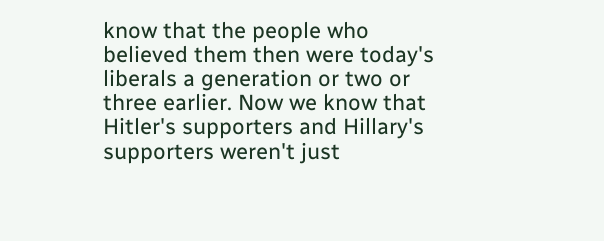know that the people who believed them then were today's liberals a generation or two or three earlier. Now we know that Hitler's supporters and Hillary's supporters weren't just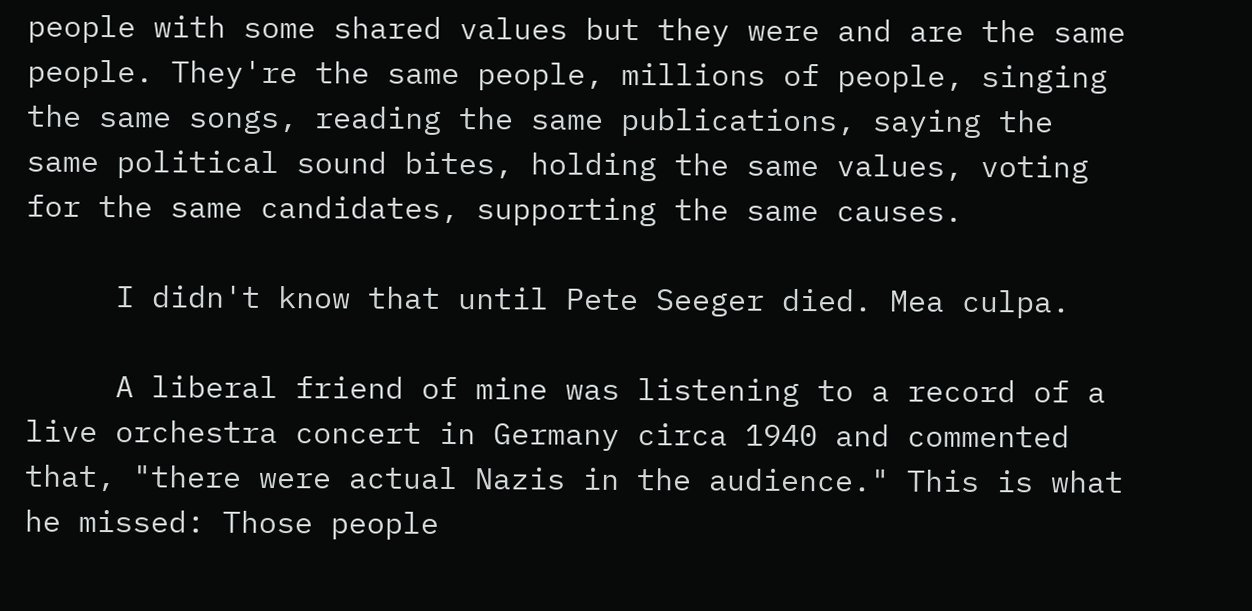people with some shared values but they were and are the same people. They're the same people, millions of people, singing the same songs, reading the same publications, saying the same political sound bites, holding the same values, voting for the same candidates, supporting the same causes.

     I didn't know that until Pete Seeger died. Mea culpa.

     A liberal friend of mine was listening to a record of a live orchestra concert in Germany circa 1940 and commented that, "there were actual Nazis in the audience." This is what he missed: Those people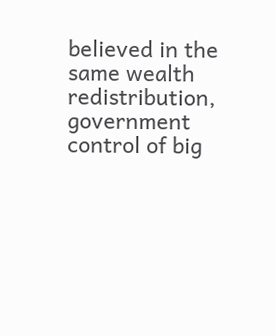believed in the same wealth redistribution, government control of big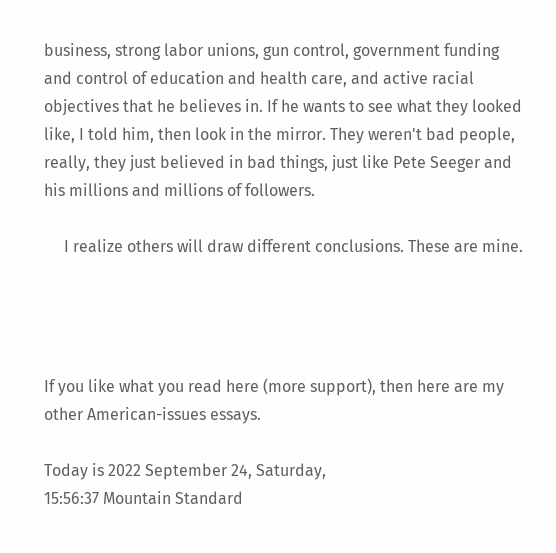business, strong labor unions, gun control, government funding and control of education and health care, and active racial objectives that he believes in. If he wants to see what they looked like, I told him, then look in the mirror. They weren't bad people, really, they just believed in bad things, just like Pete Seeger and his millions and millions of followers.

     I realize others will draw different conclusions. These are mine.




If you like what you read here (more support), then here are my other American-issues essays.

Today is 2022 September 24, Saturday,
15:56:37 Mountain Standard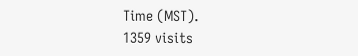Time (MST).
1359 visits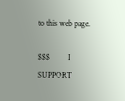to this web page.

$$$         I SUPPORT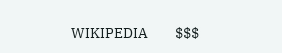WIKIPEDIA         $$$